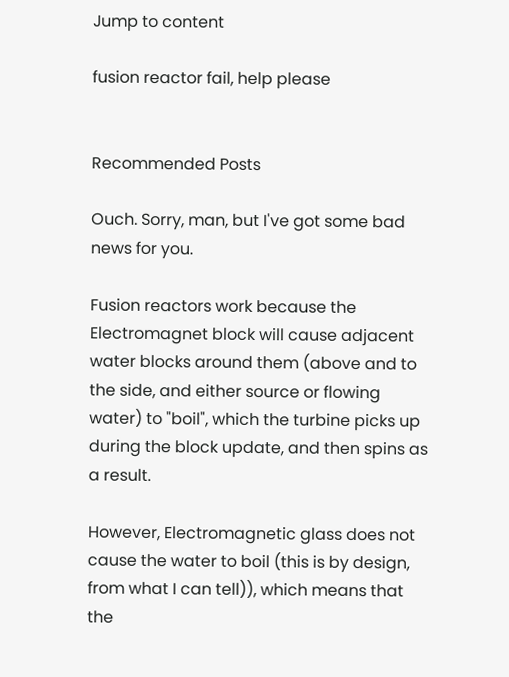Jump to content

fusion reactor fail, help please


Recommended Posts

Ouch. Sorry, man, but I've got some bad news for you.

Fusion reactors work because the Electromagnet block will cause adjacent water blocks around them (above and to the side, and either source or flowing water) to "boil", which the turbine picks up during the block update, and then spins as a result.

However, Electromagnetic glass does not cause the water to boil (this is by design, from what I can tell)), which means that the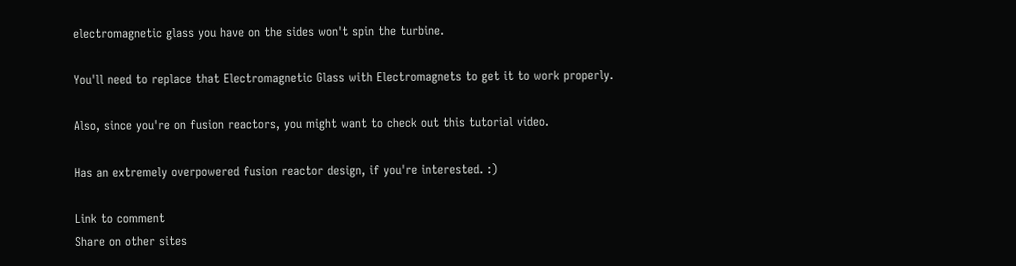electromagnetic glass you have on the sides won't spin the turbine.

You'll need to replace that Electromagnetic Glass with Electromagnets to get it to work properly.

Also, since you're on fusion reactors, you might want to check out this tutorial video.

Has an extremely overpowered fusion reactor design, if you're interested. :)

Link to comment
Share on other sites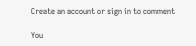Create an account or sign in to comment

You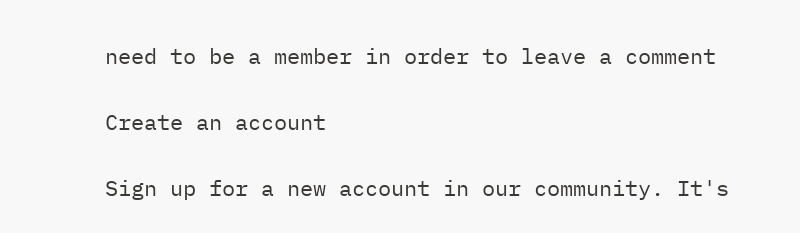need to be a member in order to leave a comment

Create an account

Sign up for a new account in our community. It's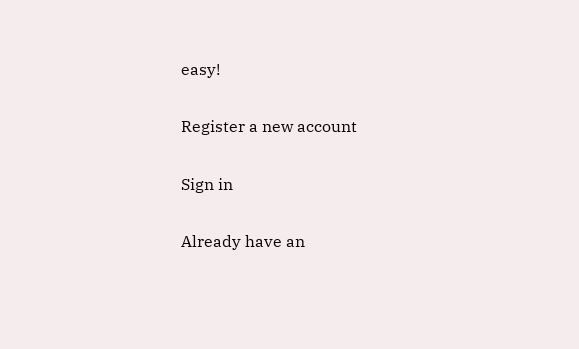easy!

Register a new account

Sign in

Already have an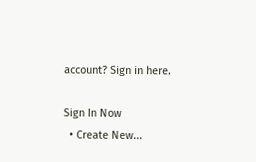account? Sign in here.

Sign In Now
  • Create New...